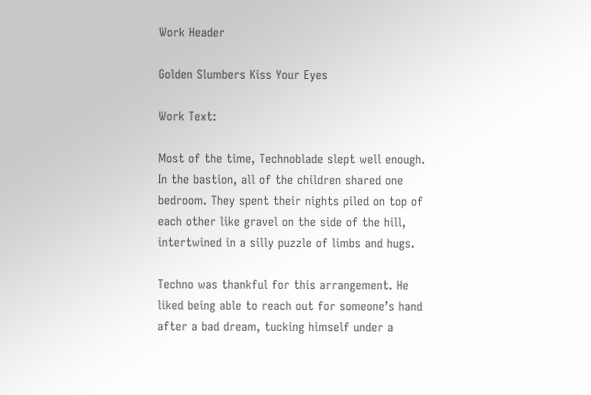Work Header

Golden Slumbers Kiss Your Eyes

Work Text:

Most of the time, Technoblade slept well enough. In the bastion, all of the children shared one bedroom. They spent their nights piled on top of each other like gravel on the side of the hill, intertwined in a silly puzzle of limbs and hugs.

Techno was thankful for this arrangement. He liked being able to reach out for someone’s hand after a bad dream, tucking himself under a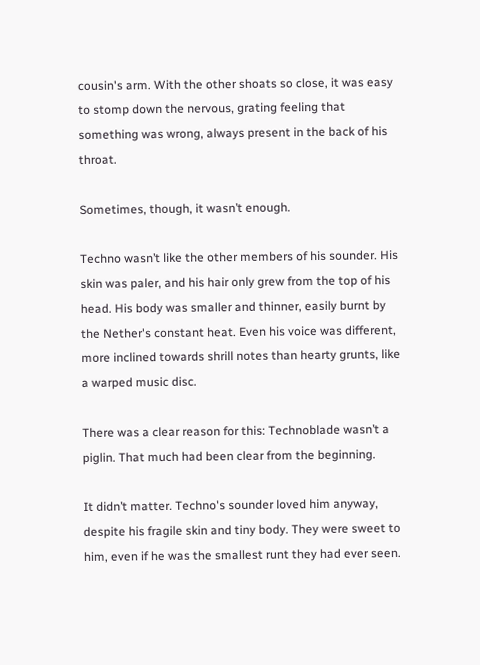cousin's arm. With the other shoats so close, it was easy to stomp down the nervous, grating feeling that something was wrong, always present in the back of his throat.

Sometimes, though, it wasn’t enough.

Techno wasn’t like the other members of his sounder. His skin was paler, and his hair only grew from the top of his head. His body was smaller and thinner, easily burnt by the Nether's constant heat. Even his voice was different, more inclined towards shrill notes than hearty grunts, like a warped music disc.

There was a clear reason for this: Technoblade wasn’t a piglin. That much had been clear from the beginning.

It didn’t matter. Techno's sounder loved him anyway, despite his fragile skin and tiny body. They were sweet to him, even if he was the smallest runt they had ever seen.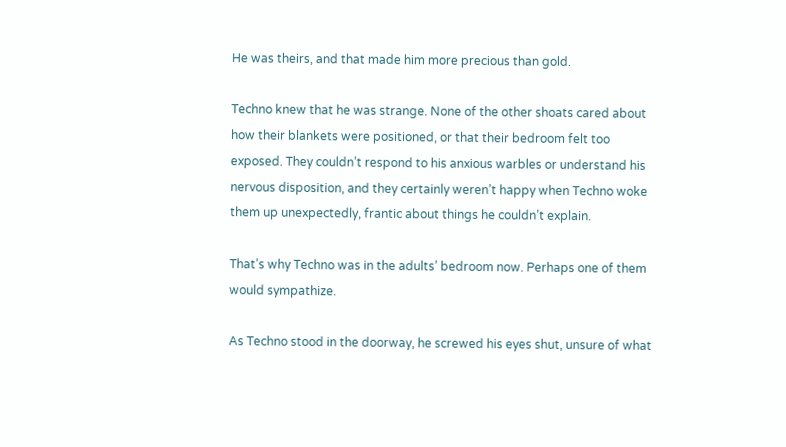He was theirs, and that made him more precious than gold.

Techno knew that he was strange. None of the other shoats cared about how their blankets were positioned, or that their bedroom felt too exposed. They couldn’t respond to his anxious warbles or understand his nervous disposition, and they certainly weren’t happy when Techno woke them up unexpectedly, frantic about things he couldn’t explain.

That’s why Techno was in the adults’ bedroom now. Perhaps one of them would sympathize.

As Techno stood in the doorway, he screwed his eyes shut, unsure of what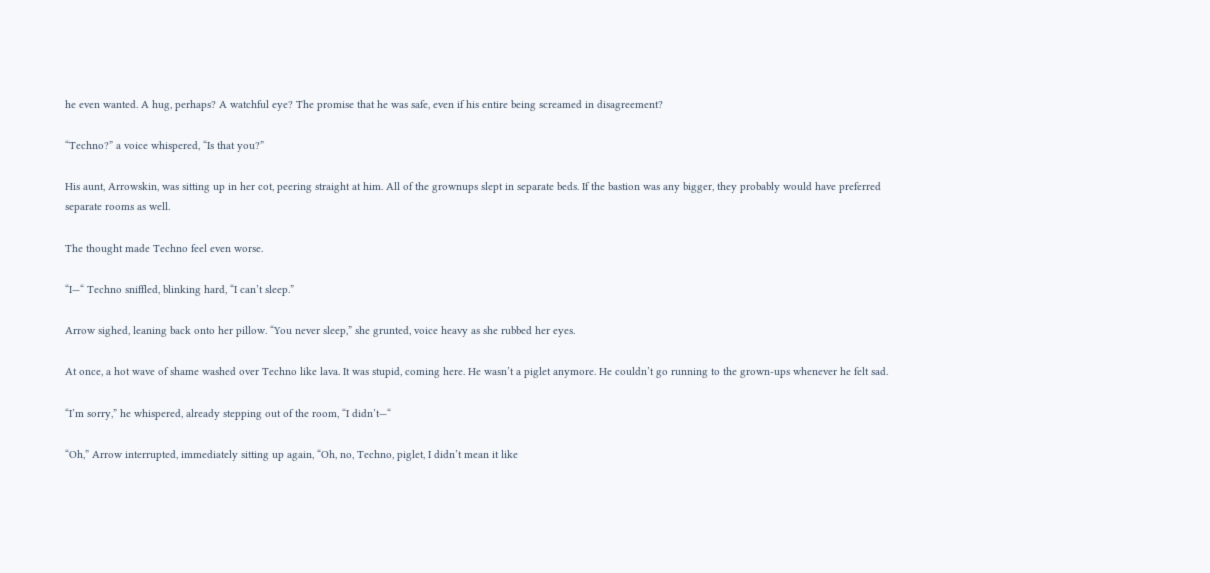he even wanted. A hug, perhaps? A watchful eye? The promise that he was safe, even if his entire being screamed in disagreement?

“Techno?” a voice whispered, “Is that you?”

His aunt, Arrowskin, was sitting up in her cot, peering straight at him. All of the grownups slept in separate beds. If the bastion was any bigger, they probably would have preferred separate rooms as well.

The thought made Techno feel even worse.

“I—“ Techno sniffled, blinking hard, “I can’t sleep.”

Arrow sighed, leaning back onto her pillow. “You never sleep,” she grunted, voice heavy as she rubbed her eyes.

At once, a hot wave of shame washed over Techno like lava. It was stupid, coming here. He wasn’t a piglet anymore. He couldn’t go running to the grown-ups whenever he felt sad.

“I’m sorry,” he whispered, already stepping out of the room, “I didn’t—“

“Oh,” Arrow interrupted, immediately sitting up again, “Oh, no, Techno, piglet, I didn’t mean it like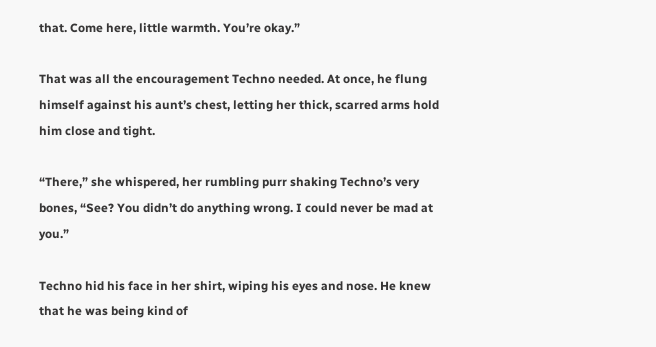that. Come here, little warmth. You’re okay.”

That was all the encouragement Techno needed. At once, he flung himself against his aunt’s chest, letting her thick, scarred arms hold him close and tight.

“There,” she whispered, her rumbling purr shaking Techno’s very bones, “See? You didn’t do anything wrong. I could never be mad at you.”

Techno hid his face in her shirt, wiping his eyes and nose. He knew that he was being kind of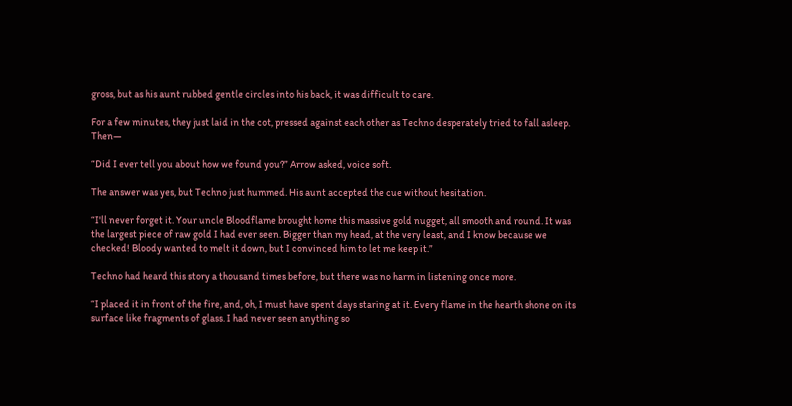gross, but as his aunt rubbed gentle circles into his back, it was difficult to care.

For a few minutes, they just laid in the cot, pressed against each other as Techno desperately tried to fall asleep. Then—

“Did I ever tell you about how we found you?” Arrow asked, voice soft.

The answer was yes, but Techno just hummed. His aunt accepted the cue without hesitation.

“I'll never forget it. Your uncle Bloodflame brought home this massive gold nugget, all smooth and round. It was the largest piece of raw gold I had ever seen. Bigger than my head, at the very least, and I know because we checked! Bloody wanted to melt it down, but I convinced him to let me keep it.”

Techno had heard this story a thousand times before, but there was no harm in listening once more.

“I placed it in front of the fire, and, oh, I must have spent days staring at it. Every flame in the hearth shone on its surface like fragments of glass. I had never seen anything so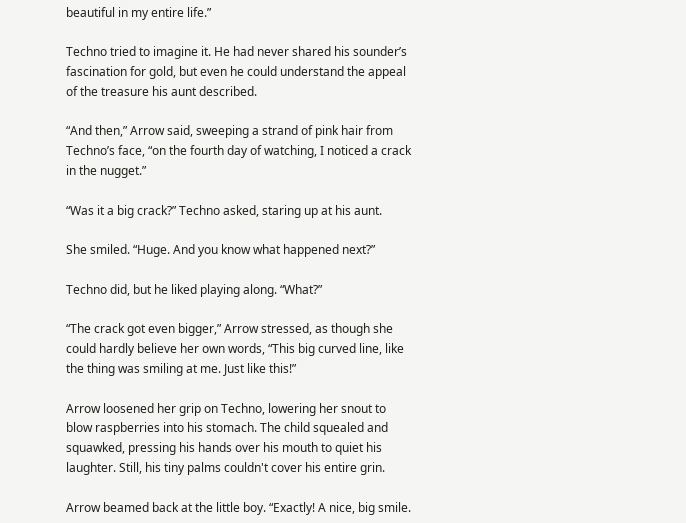beautiful in my entire life.”

Techno tried to imagine it. He had never shared his sounder’s fascination for gold, but even he could understand the appeal of the treasure his aunt described.

“And then,” Arrow said, sweeping a strand of pink hair from Techno’s face, “on the fourth day of watching, I noticed a crack in the nugget.”

“Was it a big crack?” Techno asked, staring up at his aunt.

She smiled. “Huge. And you know what happened next?”

Techno did, but he liked playing along. “What?”

“The crack got even bigger,” Arrow stressed, as though she could hardly believe her own words, “This big curved line, like the thing was smiling at me. Just like this!”

Arrow loosened her grip on Techno, lowering her snout to blow raspberries into his stomach. The child squealed and squawked, pressing his hands over his mouth to quiet his laughter. Still, his tiny palms couldn't cover his entire grin.

Arrow beamed back at the little boy. “Exactly! A nice, big smile.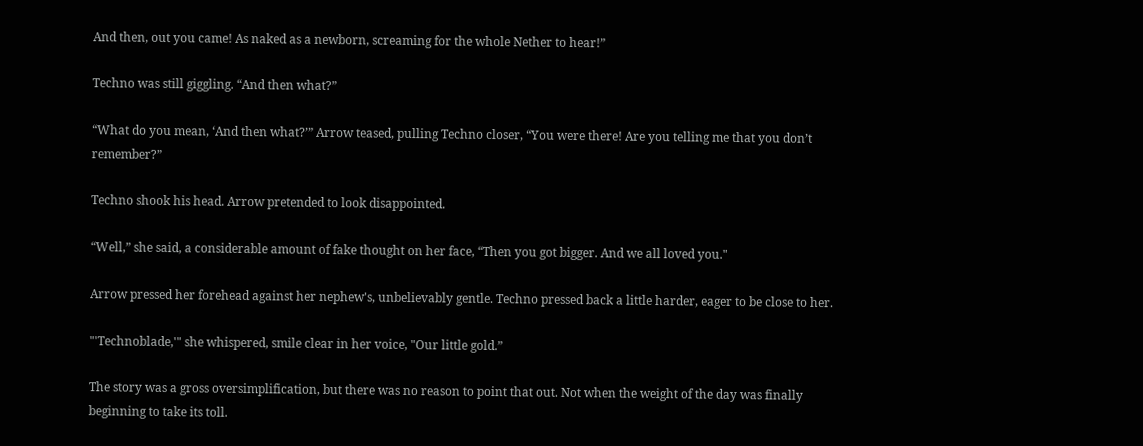And then, out you came! As naked as a newborn, screaming for the whole Nether to hear!”

Techno was still giggling. “And then what?”

“What do you mean, ‘And then what?’” Arrow teased, pulling Techno closer, “You were there! Are you telling me that you don’t remember?”

Techno shook his head. Arrow pretended to look disappointed.

“Well,” she said, a considerable amount of fake thought on her face, “Then you got bigger. And we all loved you."

Arrow pressed her forehead against her nephew's, unbelievably gentle. Techno pressed back a little harder, eager to be close to her.

"'Technoblade,'" she whispered, smile clear in her voice, "Our little gold.”

The story was a gross oversimplification, but there was no reason to point that out. Not when the weight of the day was finally beginning to take its toll.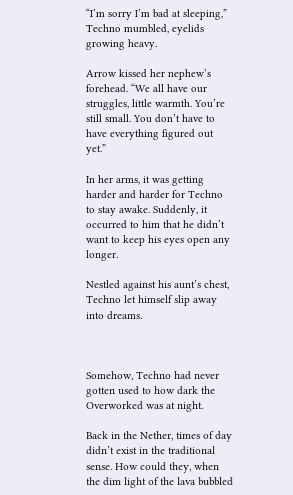“I’m sorry I’m bad at sleeping,” Techno mumbled, eyelids growing heavy.

Arrow kissed her nephew’s forehead. “We all have our struggles, little warmth. You’re still small. You don’t have to have everything figured out yet.”

In her arms, it was getting harder and harder for Techno to stay awake. Suddenly, it occurred to him that he didn’t want to keep his eyes open any longer.

Nestled against his aunt’s chest, Techno let himself slip away into dreams.



Somehow, Techno had never gotten used to how dark the Overworked was at night.

Back in the Nether, times of day didn’t exist in the traditional sense. How could they, when the dim light of the lava bubbled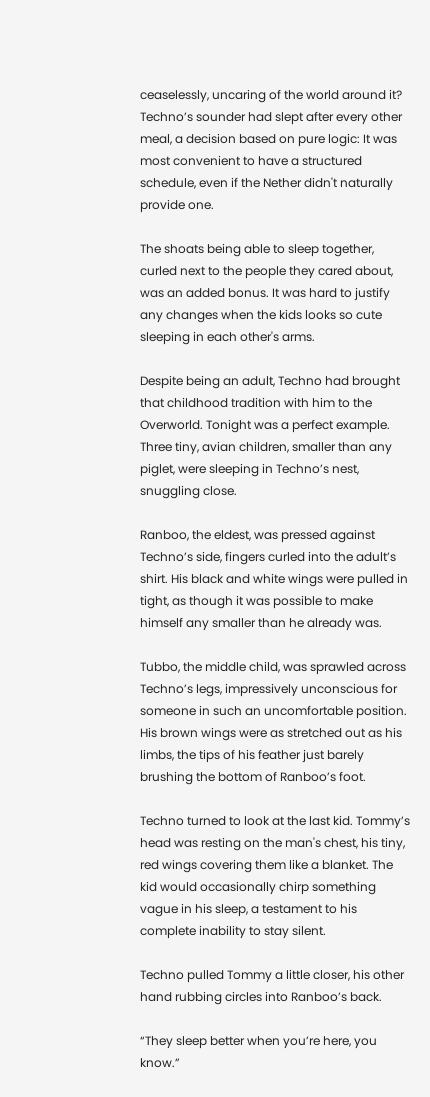ceaselessly, uncaring of the world around it? Techno’s sounder had slept after every other meal, a decision based on pure logic: It was most convenient to have a structured schedule, even if the Nether didn't naturally provide one.

The shoats being able to sleep together, curled next to the people they cared about, was an added bonus. It was hard to justify any changes when the kids looks so cute sleeping in each other's arms.

Despite being an adult, Techno had brought that childhood tradition with him to the Overworld. Tonight was a perfect example. Three tiny, avian children, smaller than any piglet, were sleeping in Techno’s nest, snuggling close.

Ranboo, the eldest, was pressed against Techno’s side, fingers curled into the adult’s shirt. His black and white wings were pulled in tight, as though it was possible to make himself any smaller than he already was.

Tubbo, the middle child, was sprawled across Techno’s legs, impressively unconscious for someone in such an uncomfortable position. His brown wings were as stretched out as his limbs, the tips of his feather just barely brushing the bottom of Ranboo’s foot.

Techno turned to look at the last kid. Tommy’s head was resting on the man's chest, his tiny, red wings covering them like a blanket. The kid would occasionally chirp something vague in his sleep, a testament to his complete inability to stay silent.

Techno pulled Tommy a little closer, his other hand rubbing circles into Ranboo’s back.

“They sleep better when you’re here, you know.”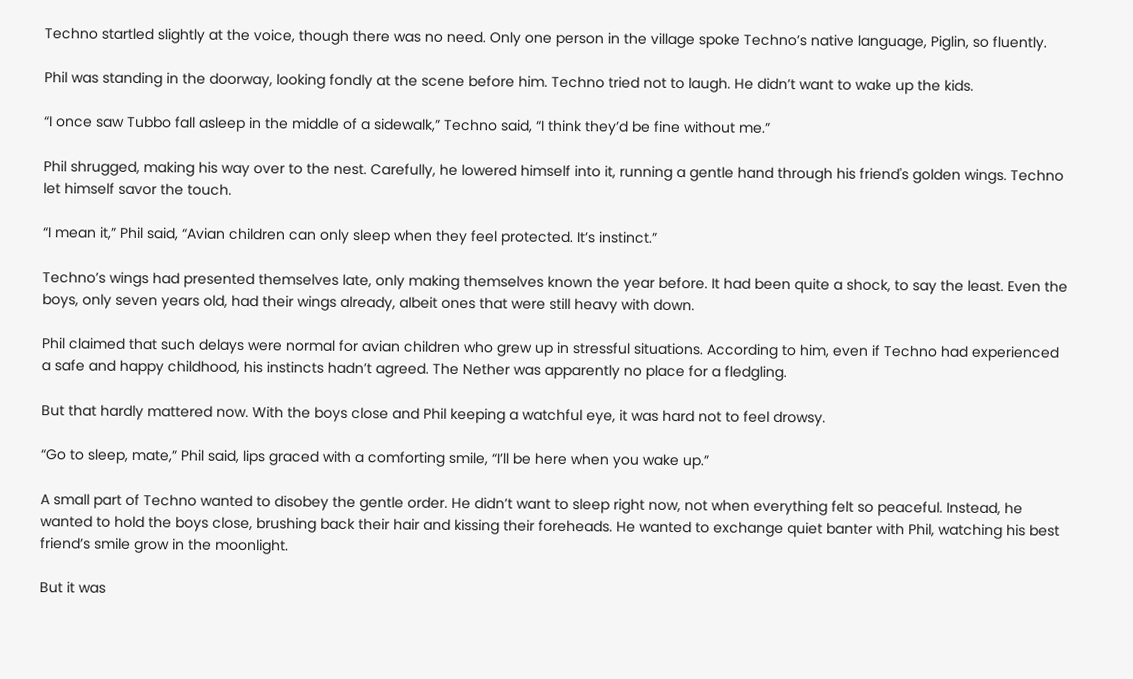Techno startled slightly at the voice, though there was no need. Only one person in the village spoke Techno’s native language, Piglin, so fluently.

Phil was standing in the doorway, looking fondly at the scene before him. Techno tried not to laugh. He didn’t want to wake up the kids.

“I once saw Tubbo fall asleep in the middle of a sidewalk,” Techno said, “I think they’d be fine without me.”

Phil shrugged, making his way over to the nest. Carefully, he lowered himself into it, running a gentle hand through his friend's golden wings. Techno let himself savor the touch.

“I mean it,” Phil said, “Avian children can only sleep when they feel protected. It’s instinct.”

Techno’s wings had presented themselves late, only making themselves known the year before. It had been quite a shock, to say the least. Even the boys, only seven years old, had their wings already, albeit ones that were still heavy with down.

Phil claimed that such delays were normal for avian children who grew up in stressful situations. According to him, even if Techno had experienced a safe and happy childhood, his instincts hadn’t agreed. The Nether was apparently no place for a fledgling.

But that hardly mattered now. With the boys close and Phil keeping a watchful eye, it was hard not to feel drowsy.

“Go to sleep, mate,” Phil said, lips graced with a comforting smile, “I’ll be here when you wake up.”

A small part of Techno wanted to disobey the gentle order. He didn’t want to sleep right now, not when everything felt so peaceful. Instead, he wanted to hold the boys close, brushing back their hair and kissing their foreheads. He wanted to exchange quiet banter with Phil, watching his best friend’s smile grow in the moonlight.

But it was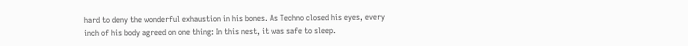hard to deny the wonderful exhaustion in his bones. As Techno closed his eyes, every inch of his body agreed on one thing: In this nest, it was safe to sleep.